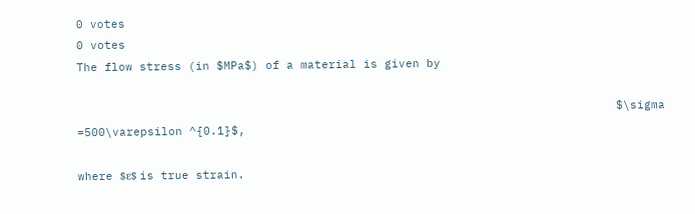0 votes
0 votes
The flow stress (in $MPa$) of a material is given by

                                                                             $\sigma =500\varepsilon ^{0.1}$,

where $ε$ is true strain.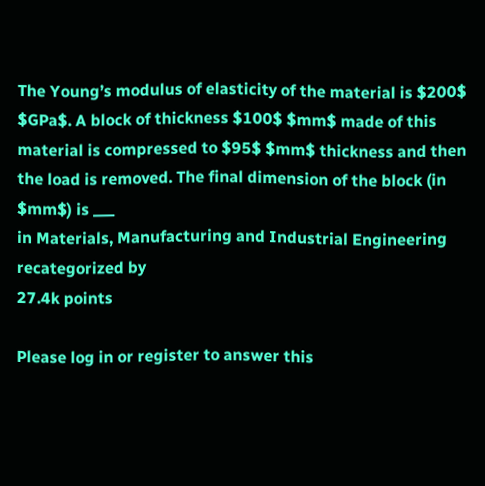The Young’s modulus of elasticity of the material is $200$ $GPa$. A block of thickness $100$ $mm$ made of this material is compressed to $95$ $mm$ thickness and then the load is removed. The final dimension of the block (in $mm$) is ___
in Materials, Manufacturing and Industrial Engineering recategorized by
27.4k points

Please log in or register to answer this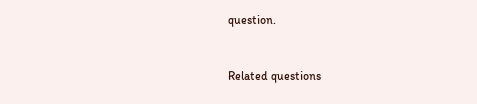question.


Related questions